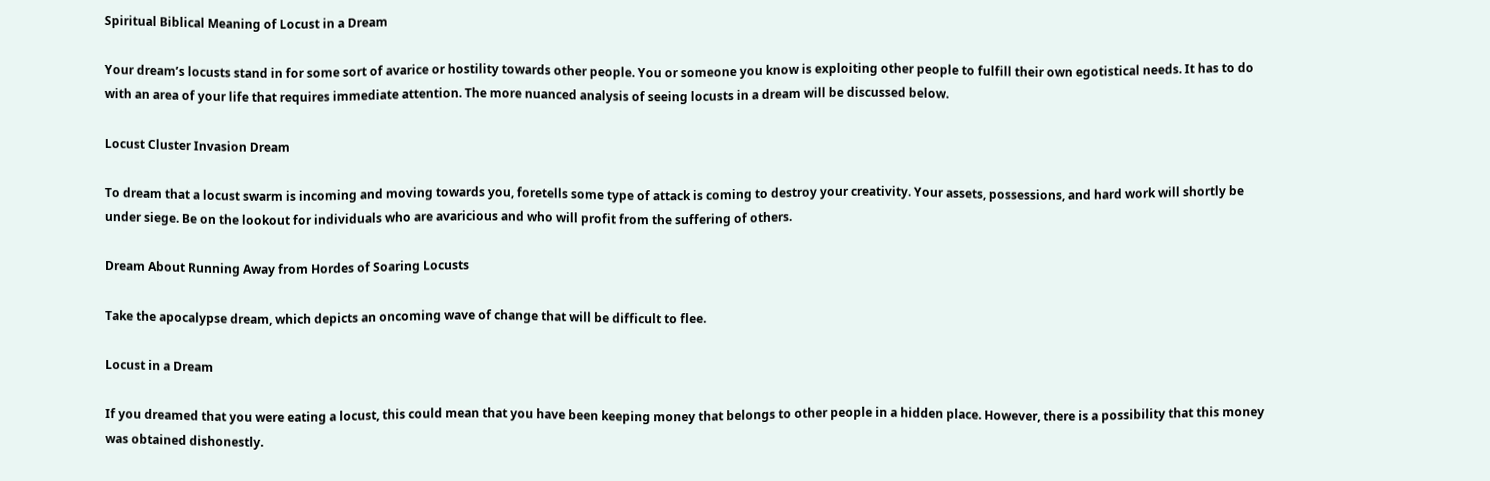Spiritual Biblical Meaning of Locust in a Dream

Your dream’s locusts stand in for some sort of avarice or hostility towards other people. You or someone you know is exploiting other people to fulfill their own egotistical needs. It has to do with an area of your life that requires immediate attention. The more nuanced analysis of seeing locusts in a dream will be discussed below.

Locust Cluster Invasion Dream

To dream that a locust swarm is incoming and moving towards you, foretells some type of attack is coming to destroy your creativity. Your assets, possessions, and hard work will shortly be under siege. Be on the lookout for individuals who are avaricious and who will profit from the suffering of others.

Dream About Running Away from Hordes of Soaring Locusts

Take the apocalypse dream, which depicts an oncoming wave of change that will be difficult to flee.

Locust in a Dream

If you dreamed that you were eating a locust, this could mean that you have been keeping money that belongs to other people in a hidden place. However, there is a possibility that this money was obtained dishonestly.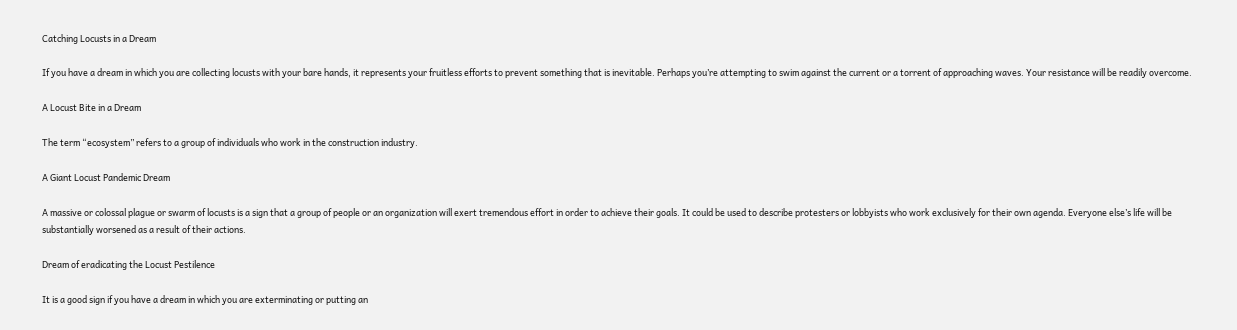Catching Locusts in a Dream

If you have a dream in which you are collecting locusts with your bare hands, it represents your fruitless efforts to prevent something that is inevitable. Perhaps you’re attempting to swim against the current or a torrent of approaching waves. Your resistance will be readily overcome.

A Locust Bite in a Dream

The term “ecosystem” refers to a group of individuals who work in the construction industry.

A Giant Locust Pandemic Dream

A massive or colossal plague or swarm of locusts is a sign that a group of people or an organization will exert tremendous effort in order to achieve their goals. It could be used to describe protesters or lobbyists who work exclusively for their own agenda. Everyone else’s life will be substantially worsened as a result of their actions.

Dream of eradicating the Locust Pestilence

It is a good sign if you have a dream in which you are exterminating or putting an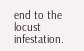end to the locust infestation.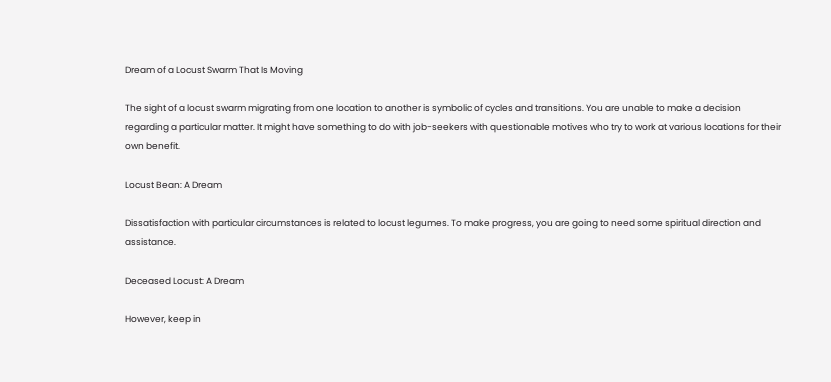Dream of a Locust Swarm That Is Moving

The sight of a locust swarm migrating from one location to another is symbolic of cycles and transitions. You are unable to make a decision regarding a particular matter. It might have something to do with job-seekers with questionable motives who try to work at various locations for their own benefit.

Locust Bean: A Dream

Dissatisfaction with particular circumstances is related to locust legumes. To make progress, you are going to need some spiritual direction and assistance.

Deceased Locust: A Dream

However, keep in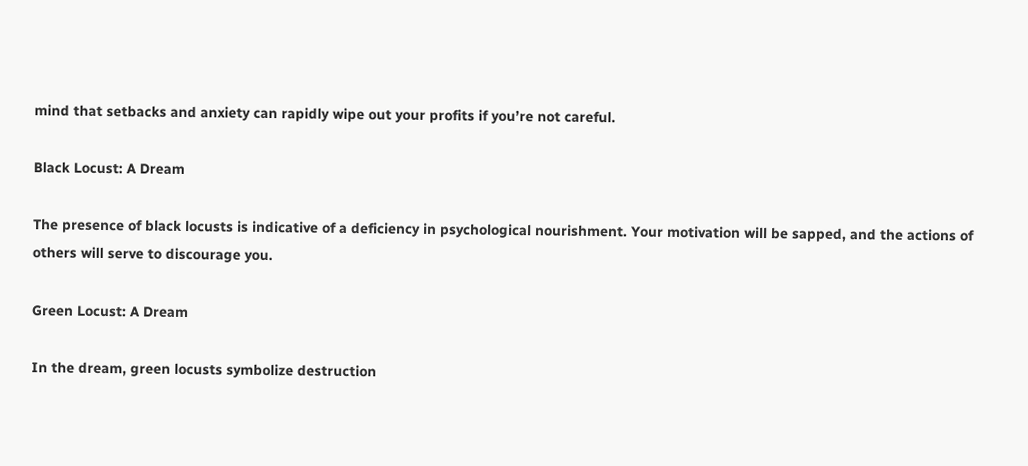mind that setbacks and anxiety can rapidly wipe out your profits if you’re not careful.

Black Locust: A Dream

The presence of black locusts is indicative of a deficiency in psychological nourishment. Your motivation will be sapped, and the actions of others will serve to discourage you.

Green Locust: A Dream

In the dream, green locusts symbolize destruction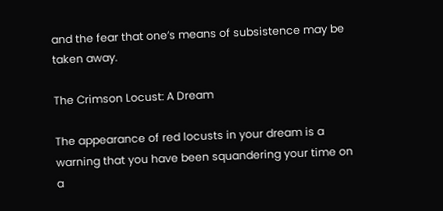and the fear that one’s means of subsistence may be taken away.

The Crimson Locust: A Dream

The appearance of red locusts in your dream is a warning that you have been squandering your time on a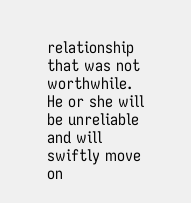relationship that was not worthwhile. He or she will be unreliable and will swiftly move on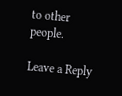to other people.

Leave a Reply